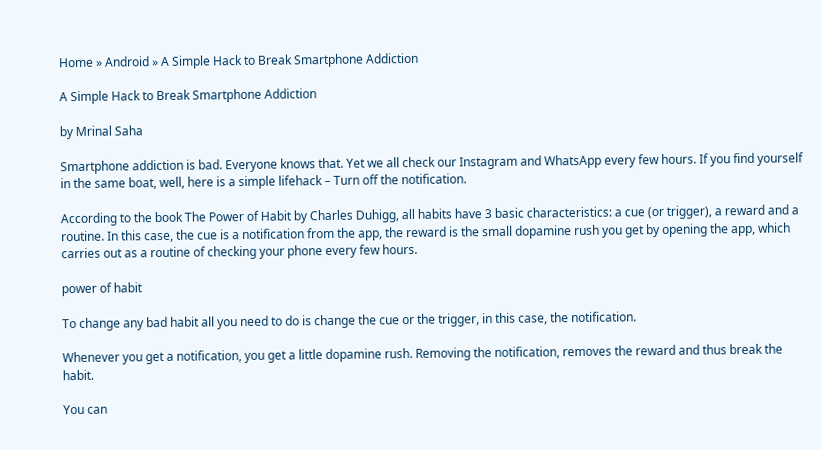Home » Android » A Simple Hack to Break Smartphone Addiction

A Simple Hack to Break Smartphone Addiction

by Mrinal Saha

Smartphone addiction is bad. Everyone knows that. Yet we all check our Instagram and WhatsApp every few hours. If you find yourself in the same boat, well, here is a simple lifehack – Turn off the notification.

According to the book The Power of Habit by Charles Duhigg, all habits have 3 basic characteristics: a cue (or trigger), a reward and a routine. In this case, the cue is a notification from the app, the reward is the small dopamine rush you get by opening the app, which carries out as a routine of checking your phone every few hours.

power of habit

To change any bad habit all you need to do is change the cue or the trigger, in this case, the notification.

Whenever you get a notification, you get a little dopamine rush. Removing the notification, removes the reward and thus break the habit.

You can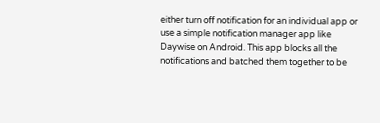either turn off notification for an individual app or use a simple notification manager app like Daywise on Android. This app blocks all the notifications and batched them together to be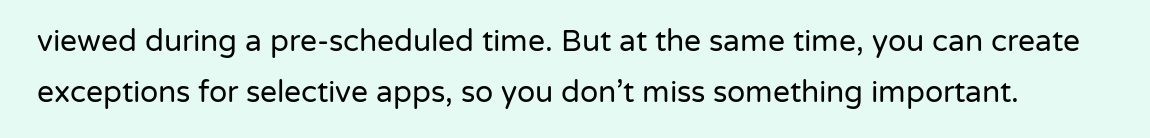viewed during a pre-scheduled time. But at the same time, you can create exceptions for selective apps, so you don’t miss something important.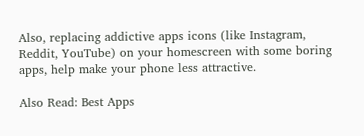Also, replacing addictive apps icons (like Instagram, Reddit, YouTube) on your homescreen with some boring apps, help make your phone less attractive.

Also Read: Best Apps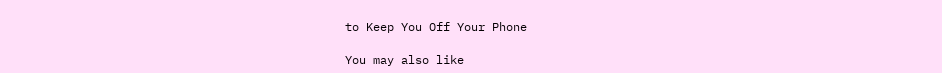to Keep You Off Your Phone

You may also like